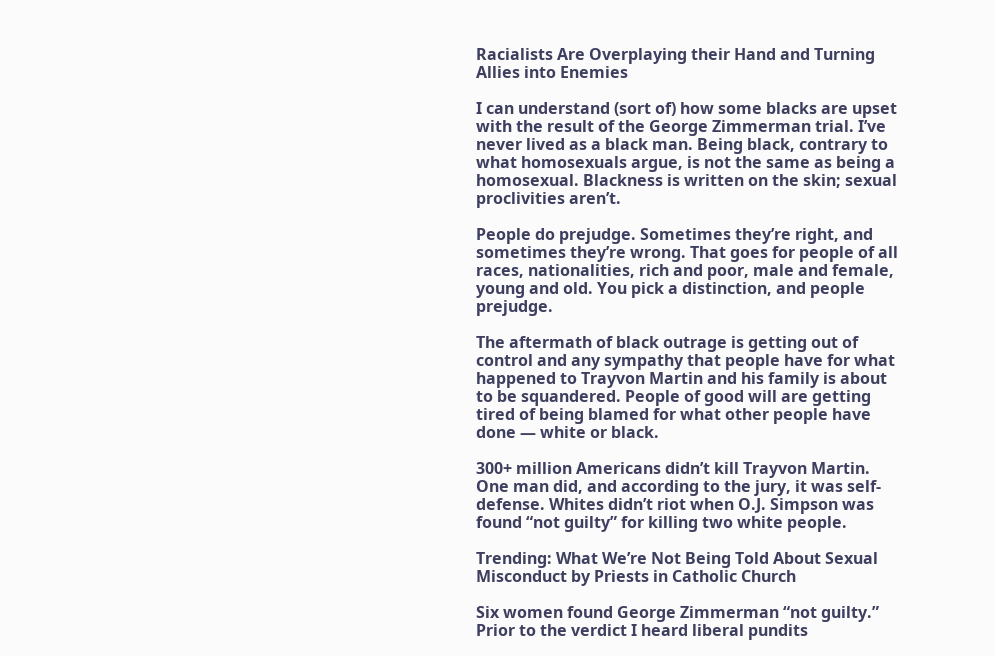Racialists Are Overplaying their Hand and Turning Allies into Enemies

I can understand (sort of) how some blacks are upset with the result of the George Zimmerman trial. I’ve never lived as a black man. Being black, contrary to what homosexuals argue, is not the same as being a homosexual. Blackness is written on the skin; sexual proclivities aren’t.

People do prejudge. Sometimes they’re right, and sometimes they’re wrong. That goes for people of all races, nationalities, rich and poor, male and female, young and old. You pick a distinction, and people prejudge.

The aftermath of black outrage is getting out of control and any sympathy that people have for what happened to Trayvon Martin and his family is about to be squandered. People of good will are getting tired of being blamed for what other people have done — white or black.

300+ million Americans didn’t kill Trayvon Martin. One man did, and according to the jury, it was self-defense. Whites didn’t riot when O.J. Simpson was found “not guilty” for killing two white people.

Trending: What We’re Not Being Told About Sexual Misconduct by Priests in Catholic Church

Six women found George Zimmerman “not guilty.” Prior to the verdict I heard liberal pundits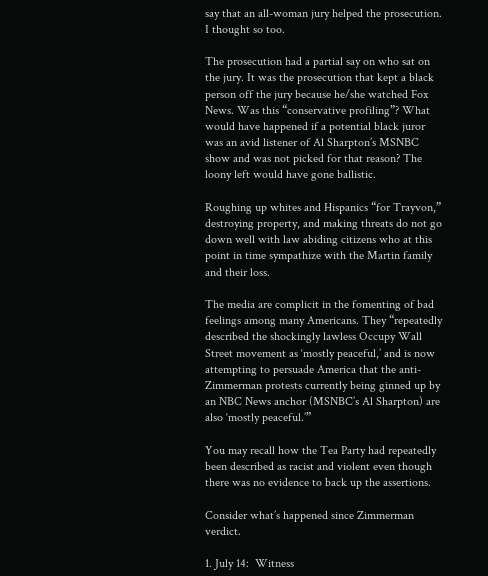say that an all-woman jury helped the prosecution. I thought so too.

The prosecution had a partial say on who sat on the jury. It was the prosecution that kept a black person off the jury because he/she watched Fox News. Was this “conservative profiling”? What would have happened if a potential black juror was an avid listener of Al Sharpton’s MSNBC show and was not picked for that reason? The loony left would have gone ballistic.

Roughing up whites and Hispanics “for Trayvon,” destroying property, and making threats do not go down well with law abiding citizens who at this point in time sympathize with the Martin family and their loss.

The media are complicit in the fomenting of bad feelings among many Americans. They “repeatedly described the shockingly lawless Occupy Wall Street movement as ‘mostly peaceful,’ and is now attempting to persuade America that the anti-Zimmerman protests currently being ginned up by an NBC News anchor (MSNBC’s Al Sharpton) are also ‘mostly peaceful.’”

You may recall how the Tea Party had repeatedly been described as racist and violent even though there was no evidence to back up the assertions.

Consider what’s happened since Zimmerman verdict.

1. July 14:  Witness